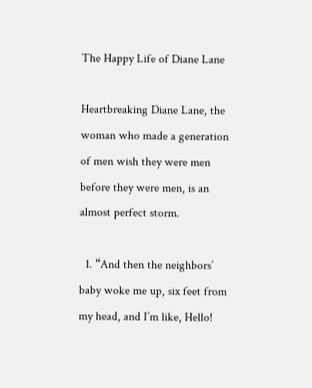The Happy Life of Diane Lane

Heartbreaking Diane Lane, the woman who made a generation of men wish they were men before they were men, is an almost perfect storm.

  1. “And then the neighbors’ baby woke me up, six feet from my head, and I’m like, Hello!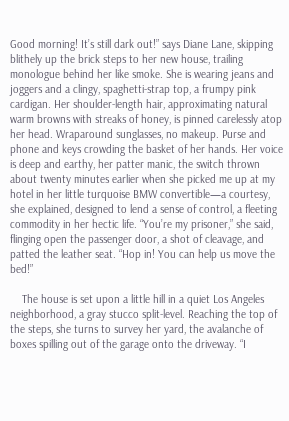Good morning! It’s still dark out!” says Diane Lane, skipping blithely up the brick steps to her new house, trailing monologue behind her like smoke. She is wearing jeans and joggers and a clingy, spaghetti-strap top, a frumpy pink cardigan. Her shoulder-length hair, approximating natural warm browns with streaks of honey, is pinned carelessly atop her head. Wraparound sunglasses, no makeup. Purse and phone and keys crowding the basket of her hands. Her voice is deep and earthy, her patter manic, the switch thrown about twenty minutes earlier when she picked me up at my hotel in her little turquoise BMW convertible—a courtesy, she explained, designed to lend a sense of control, a fleeting commodity in her hectic life. “You’re my prisoner,” she said, flinging open the passenger door, a shot of cleavage, and patted the leather seat. “Hop in! You can help us move the bed!”

    The house is set upon a little hill in a quiet Los Angeles neighborhood, a gray stucco split-level. Reaching the top of the steps, she turns to survey her yard, the avalanche of boxes spilling out of the garage onto the driveway. “I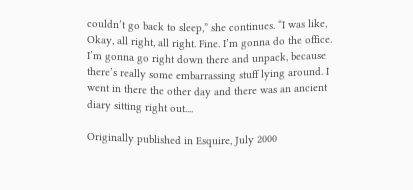couldn’t go back to sleep,” she continues. “I was like, Okay, all right, all right. Fine. I’m gonna do the office. I’m gonna go right down there and unpack, because there’s really some embarrassing stuff lying around. I went in there the other day and there was an ancient diary sitting right out....

Originally published in Esquire, July 2000